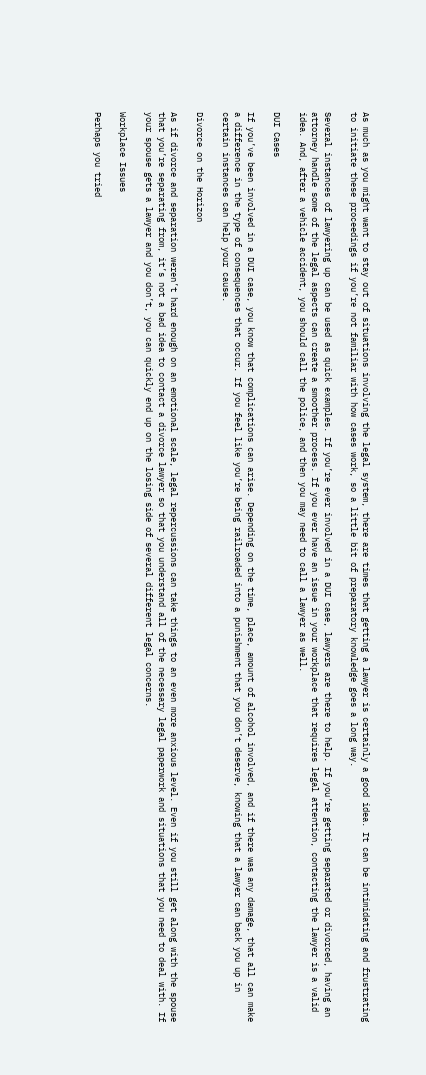As much as you might want to stay out of situations involving the legal system, there are times that getting a lawyer is certainly a good idea. It can be intimidating and frustrating to initiate these proceedings if you’re not familiar with how cases work, so a little bit of preparatory knowledge goes a long way.

Several instances of lawyering up can be used as quick examples. If you’re ever involved in a DUI case, lawyers are there to help. If you’re getting separated or divorced, having an attorney handle some of the legal aspects can create a smoother process. If you ever have an issue in your workplace that requires legal attention, contacting the lawyer is a valid idea. And, after a vehicle accident, you should call the police, and then you may need to call a lawyer as well.

DUI Cases

If you’ve been involved in a DUI case, you know that complications can arise. Depending on the time, place, amount of alcohol involved, and if there was any damage, that all can make a difference in the type of consequences that occur. If you feel like you’re being railroaded into a punishment that you don’t deserve, knowing that a lawyer can back you up in certain instances can help your cause.

Divorce on the Horizon

As if divorce and separation weren’t hard enough on an emotional scale, legal repercussions can take things to an even more anxious level. Even if you still get along with the spouse that you’re separating from, it’s not a bad idea to contact a divorce lawyer so that you understand all of the necessary legal paperwork and situations that you need to deal with. If your spouse gets a lawyer and you don’t, you can quickly end up on the losing side of several different legal concerns.

Workplace Issues

Perhaps you tried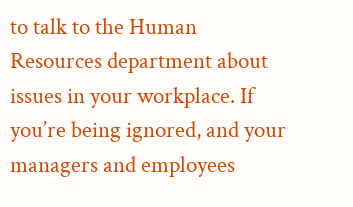to talk to the Human Resources department about issues in your workplace. If you’re being ignored, and your managers and employees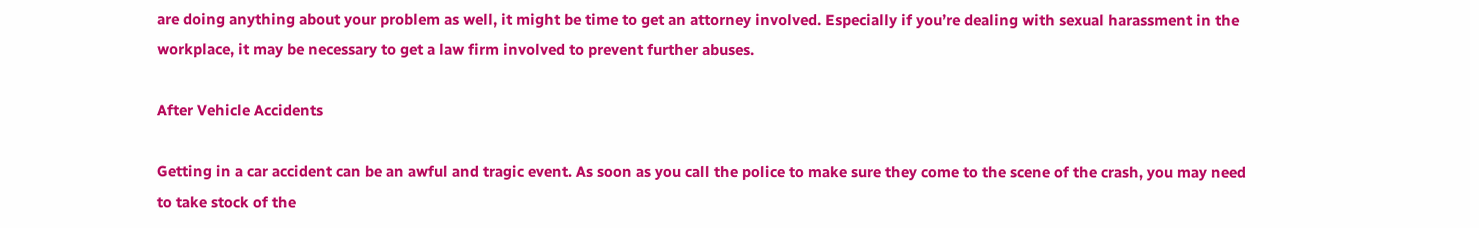are doing anything about your problem as well, it might be time to get an attorney involved. Especially if you’re dealing with sexual harassment in the workplace, it may be necessary to get a law firm involved to prevent further abuses.

After Vehicle Accidents

Getting in a car accident can be an awful and tragic event. As soon as you call the police to make sure they come to the scene of the crash, you may need to take stock of the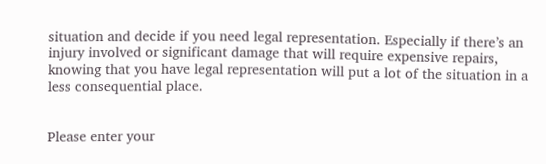situation and decide if you need legal representation. Especially if there’s an injury involved or significant damage that will require expensive repairs, knowing that you have legal representation will put a lot of the situation in a less consequential place.


Please enter your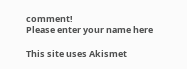comment!
Please enter your name here

This site uses Akismet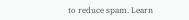to reduce spam. Learn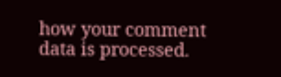how your comment data is processed.